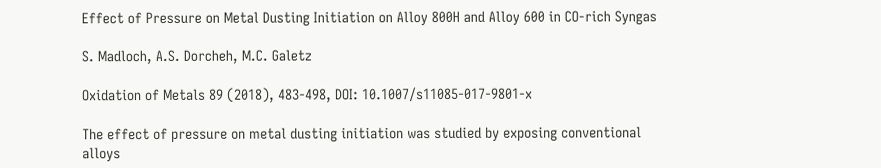Effect of Pressure on Metal Dusting Initiation on Alloy 800H and Alloy 600 in CO-rich Syngas

S. Madloch, A.S. Dorcheh, M.C. Galetz

Oxidation of Metals 89 (2018), 483-498, DOI: 10.1007/s11085-017-9801-x

The effect of pressure on metal dusting initiation was studied by exposing conventional alloys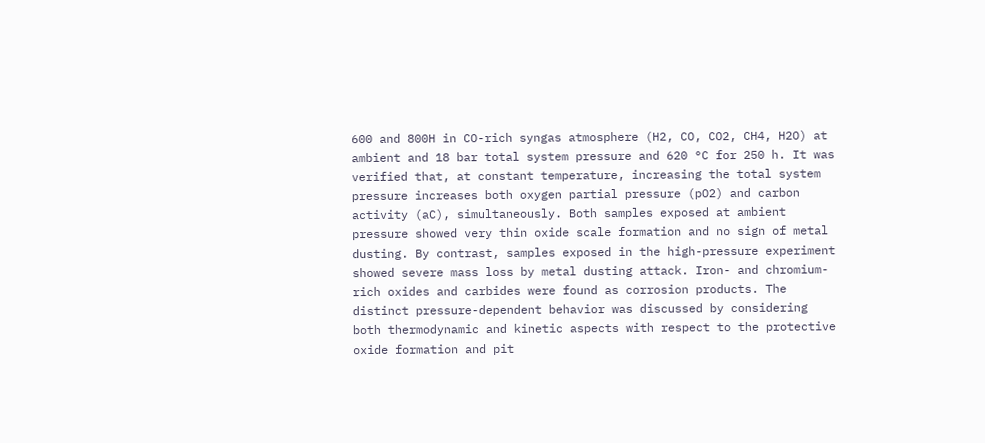600 and 800H in CO-rich syngas atmosphere (H2, CO, CO2, CH4, H2O) at ambient and 18 bar total system pressure and 620 °C for 250 h. It was verified that, at constant temperature, increasing the total system pressure increases both oxygen partial pressure (pO2) and carbon activity (aC), simultaneously. Both samples exposed at ambient pressure showed very thin oxide scale formation and no sign of metal dusting. By contrast, samples exposed in the high-pressure experiment showed severe mass loss by metal dusting attack. Iron- and chromium-rich oxides and carbides were found as corrosion products. The distinct pressure-dependent behavior was discussed by considering both thermodynamic and kinetic aspects with respect to the protective oxide formation and pit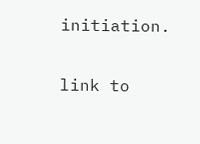initiation.

link to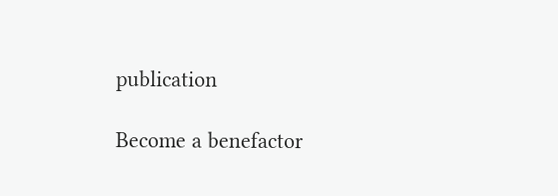publication

Become a benefactor